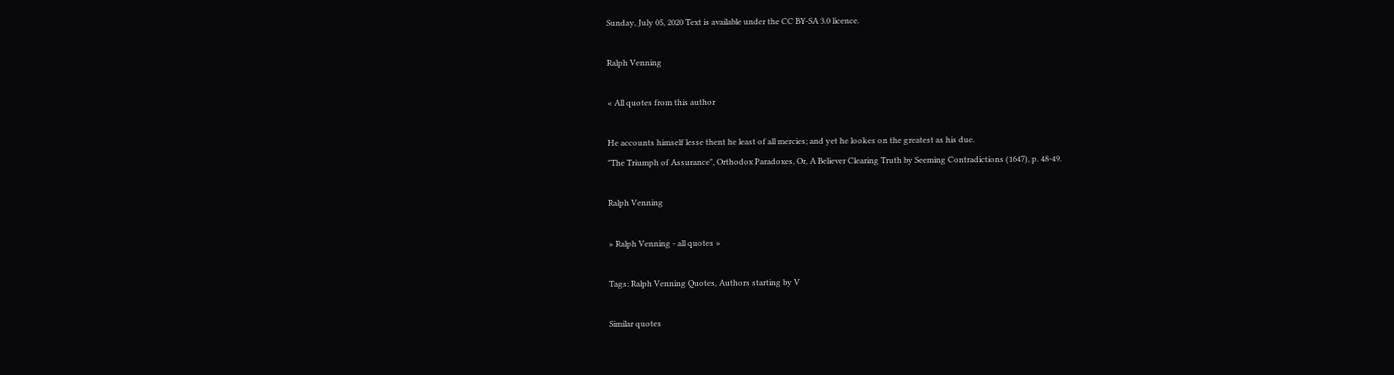Sunday, July 05, 2020 Text is available under the CC BY-SA 3.0 licence.

Ralph Venning

« All quotes from this author

He accounts himself lesse thent he least of all mercies; and yet he lookes on the greatest as his due.
"The Triumph of Assurance", Orthodox Paradoxes, Or, A Believer Clearing Truth by Seeming Contradictions (1647), p. 48-49.

Ralph Venning

» Ralph Venning - all quotes »

Tags: Ralph Venning Quotes, Authors starting by V

Similar quotes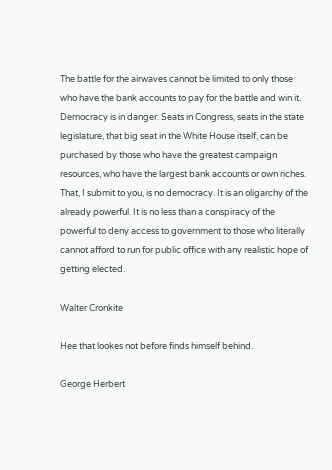The battle for the airwaves cannot be limited to only those who have the bank accounts to pay for the battle and win it. Democracy is in danger. Seats in Congress, seats in the state legislature, that big seat in the White House itself, can be purchased by those who have the greatest campaign resources, who have the largest bank accounts or own riches.
That, I submit to you, is no democracy. It is an oligarchy of the already powerful. It is no less than a conspiracy of the powerful to deny access to government to those who literally cannot afford to run for public office with any realistic hope of getting elected.

Walter Cronkite

Hee that lookes not before finds himself behind.

George Herbert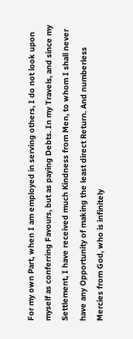For my own Part, when I am employed in serving others, I do not look upon myself as conferring Favours, but as paying Debts. In my Travels, and since my Settlement, I have received much Kindness from Men, to whom I shall never have any Opportunity of making the least direct Return. And numberless Mercies from God, who is infinitely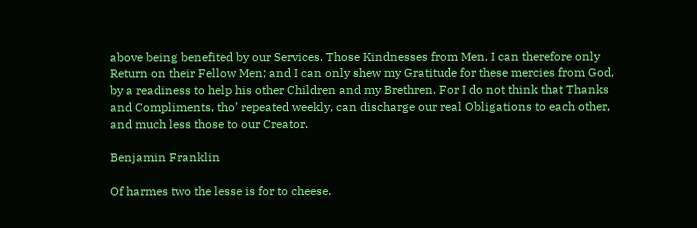above being benefited by our Services. Those Kindnesses from Men, I can therefore only Return on their Fellow Men; and I can only shew my Gratitude for these mercies from God, by a readiness to help his other Children and my Brethren. For I do not think that Thanks and Compliments, tho’ repeated weekly, can discharge our real Obligations to each other, and much less those to our Creator.

Benjamin Franklin

Of harmes two the lesse is for to cheese.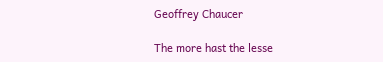Geoffrey Chaucer

The more hast the lesse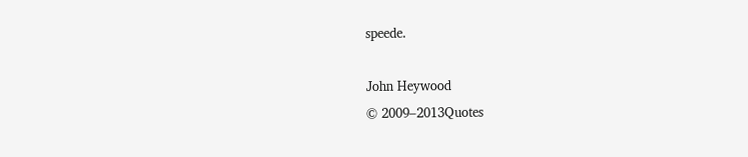speede.

John Heywood
© 2009–2013Quotes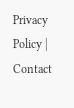Privacy Policy | Contact